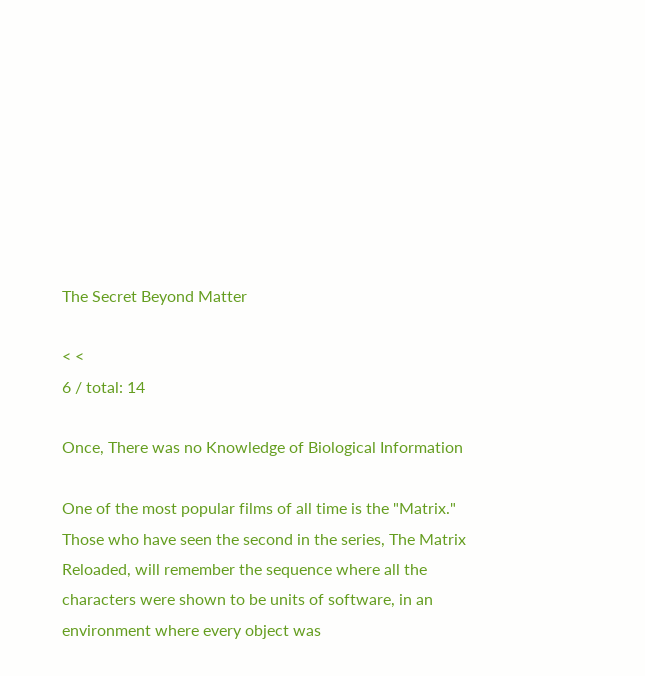The Secret Beyond Matter

< <
6 / total: 14

Once, There was no Knowledge of Biological Information

One of the most popular films of all time is the "Matrix." Those who have seen the second in the series, The Matrix Reloaded, will remember the sequence where all the characters were shown to be units of software, in an environment where every object was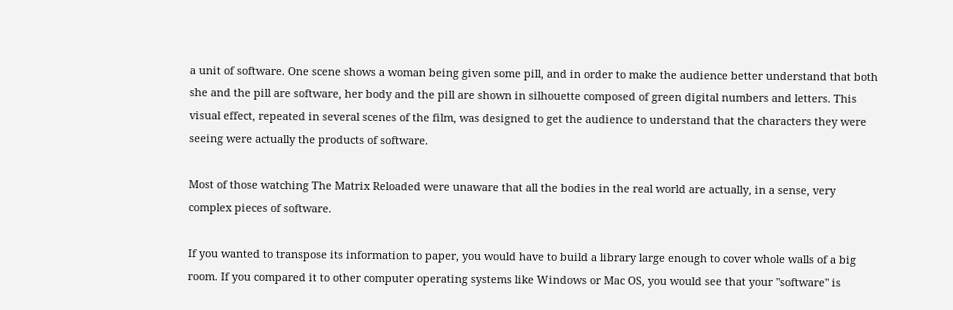a unit of software. One scene shows a woman being given some pill, and in order to make the audience better understand that both she and the pill are software, her body and the pill are shown in silhouette composed of green digital numbers and letters. This visual effect, repeated in several scenes of the film, was designed to get the audience to understand that the characters they were seeing were actually the products of software.

Most of those watching The Matrix Reloaded were unaware that all the bodies in the real world are actually, in a sense, very complex pieces of software.

If you wanted to transpose its information to paper, you would have to build a library large enough to cover whole walls of a big room. If you compared it to other computer operating systems like Windows or Mac OS, you would see that your "software" is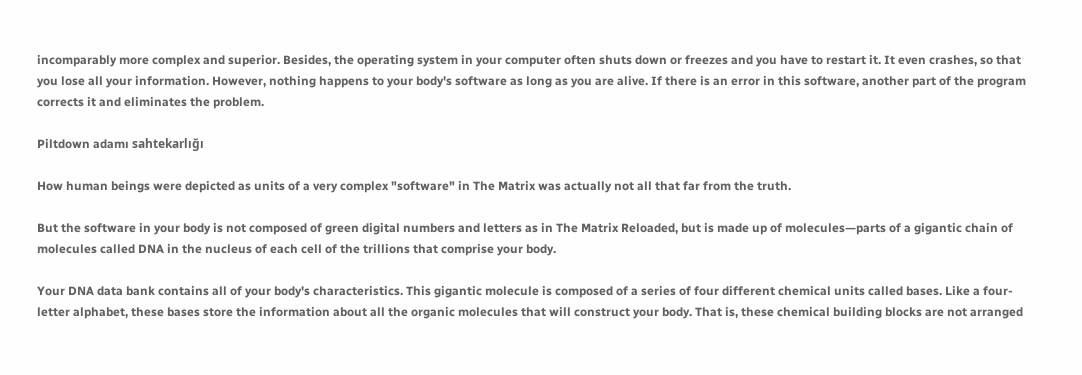incomparably more complex and superior. Besides, the operating system in your computer often shuts down or freezes and you have to restart it. It even crashes, so that you lose all your information. However, nothing happens to your body's software as long as you are alive. If there is an error in this software, another part of the program corrects it and eliminates the problem.

Piltdown adamı sahtekarlığı

How human beings were depicted as units of a very complex "software" in The Matrix was actually not all that far from the truth.

But the software in your body is not composed of green digital numbers and letters as in The Matrix Reloaded, but is made up of molecules—parts of a gigantic chain of molecules called DNA in the nucleus of each cell of the trillions that comprise your body.

Your DNA data bank contains all of your body's characteristics. This gigantic molecule is composed of a series of four different chemical units called bases. Like a four-letter alphabet, these bases store the information about all the organic molecules that will construct your body. That is, these chemical building blocks are not arranged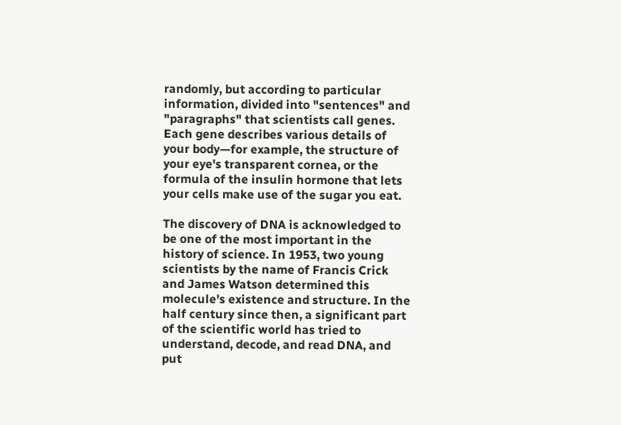randomly, but according to particular information, divided into "sentences" and "paragraphs" that scientists call genes. Each gene describes various details of your body—for example, the structure of your eye's transparent cornea, or the formula of the insulin hormone that lets your cells make use of the sugar you eat.

The discovery of DNA is acknowledged to be one of the most important in the history of science. In 1953, two young scientists by the name of Francis Crick and James Watson determined this molecule's existence and structure. In the half century since then, a significant part of the scientific world has tried to understand, decode, and read DNA, and put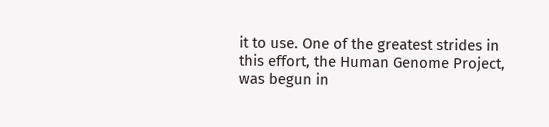it to use. One of the greatest strides in this effort, the Human Genome Project, was begun in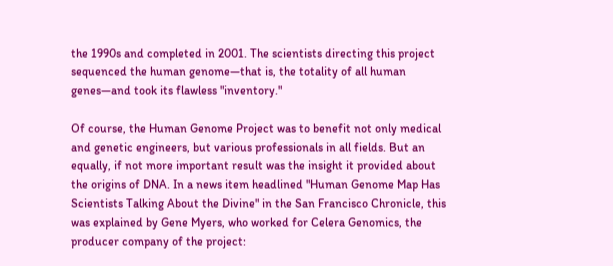the 1990s and completed in 2001. The scientists directing this project sequenced the human genome—that is, the totality of all human genes—and took its flawless "inventory."

Of course, the Human Genome Project was to benefit not only medical and genetic engineers, but various professionals in all fields. But an equally, if not more important result was the insight it provided about the origins of DNA. In a news item headlined "Human Genome Map Has Scientists Talking About the Divine" in the San Francisco Chronicle, this was explained by Gene Myers, who worked for Celera Genomics, the producer company of the project: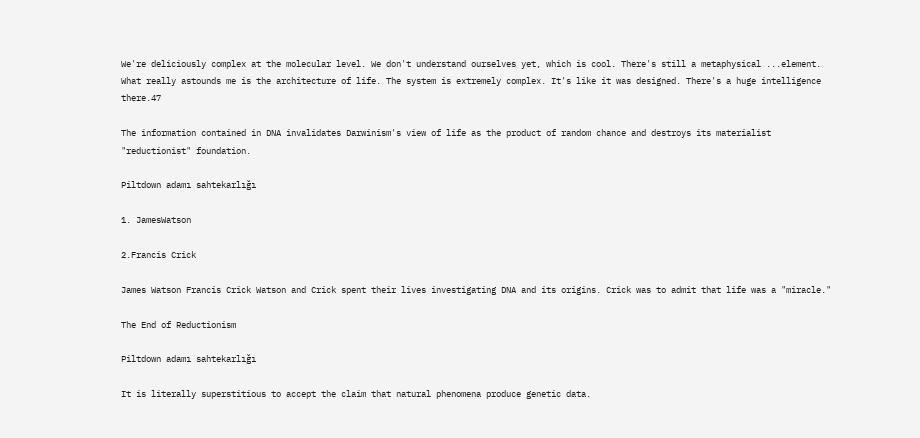We're deliciously complex at the molecular level. We don't understand ourselves yet, which is cool. There's still a metaphysical ...element. What really astounds me is the architecture of life. The system is extremely complex. It's like it was designed. There's a huge intelligence there.47

The information contained in DNA invalidates Darwinism's view of life as the product of random chance and destroys its materialist "reductionist" foundation.

Piltdown adamı sahtekarlığı

1. JamesWatson

2.Francis Crick

James Watson Francis Crick Watson and Crick spent their lives investigating DNA and its origins. Crick was to admit that life was a "miracle."

The End of Reductionism

Piltdown adamı sahtekarlığı

It is literally superstitious to accept the claim that natural phenomena produce genetic data.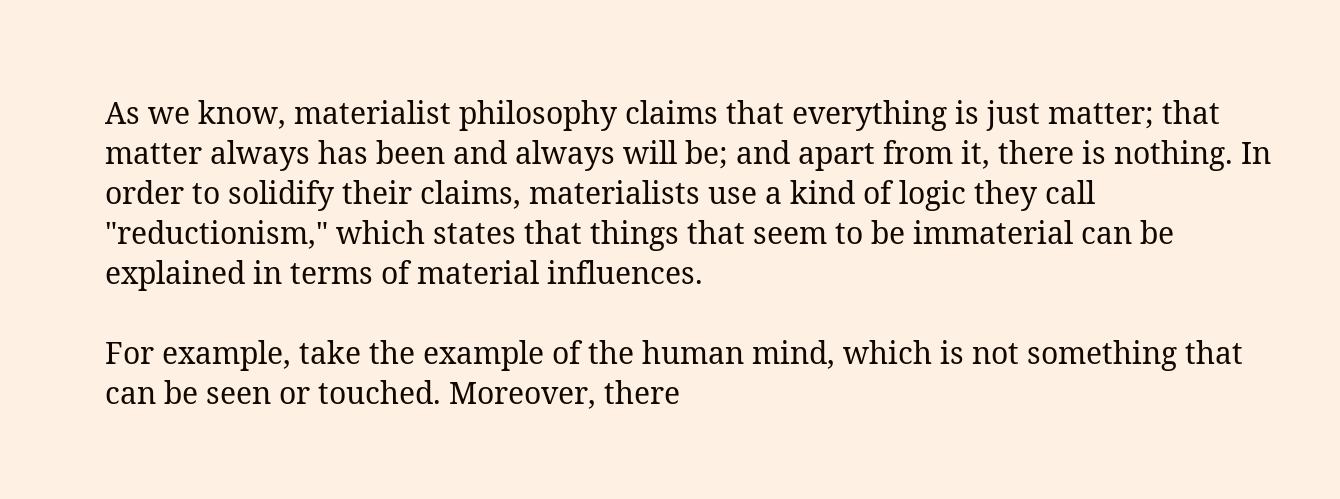As we know, materialist philosophy claims that everything is just matter; that matter always has been and always will be; and apart from it, there is nothing. In order to solidify their claims, materialists use a kind of logic they call "reductionism," which states that things that seem to be immaterial can be explained in terms of material influences.

For example, take the example of the human mind, which is not something that can be seen or touched. Moreover, there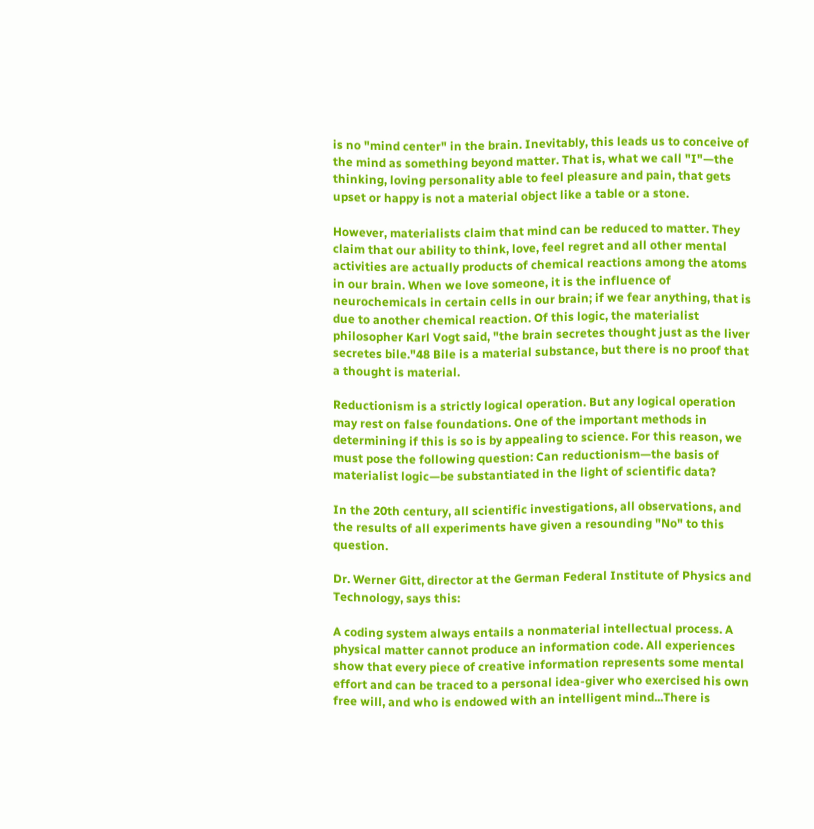is no "mind center" in the brain. Inevitably, this leads us to conceive of the mind as something beyond matter. That is, what we call "I"—the thinking, loving personality able to feel pleasure and pain, that gets upset or happy is not a material object like a table or a stone.

However, materialists claim that mind can be reduced to matter. They claim that our ability to think, love, feel regret and all other mental activities are actually products of chemical reactions among the atoms in our brain. When we love someone, it is the influence of neurochemicals in certain cells in our brain; if we fear anything, that is due to another chemical reaction. Of this logic, the materialist philosopher Karl Vogt said, "the brain secretes thought just as the liver secretes bile."48 Bile is a material substance, but there is no proof that a thought is material.

Reductionism is a strictly logical operation. But any logical operation may rest on false foundations. One of the important methods in determining if this is so is by appealing to science. For this reason, we must pose the following question: Can reductionism—the basis of materialist logic—be substantiated in the light of scientific data?

In the 20th century, all scientific investigations, all observations, and the results of all experiments have given a resounding "No" to this question.

Dr. Werner Gitt, director at the German Federal Institute of Physics and Technology, says this:

A coding system always entails a nonmaterial intellectual process. A physical matter cannot produce an information code. All experiences show that every piece of creative information represents some mental effort and can be traced to a personal idea-giver who exercised his own free will, and who is endowed with an intelligent mind...There is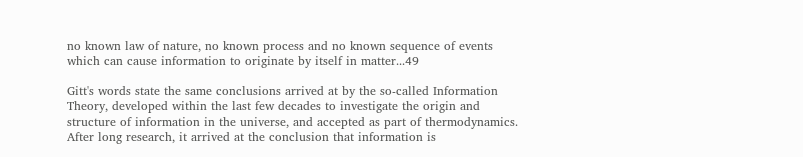no known law of nature, no known process and no known sequence of events which can cause information to originate by itself in matter...49

Gitt's words state the same conclusions arrived at by the so-called Information Theory, developed within the last few decades to investigate the origin and structure of information in the universe, and accepted as part of thermodynamics. After long research, it arrived at the conclusion that information is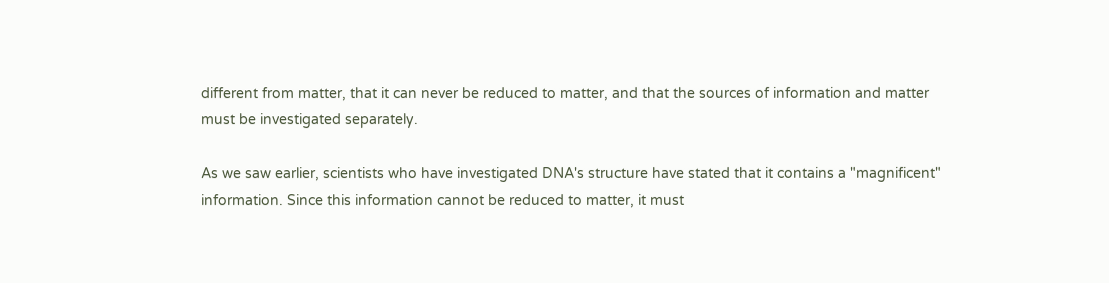different from matter, that it can never be reduced to matter, and that the sources of information and matter must be investigated separately.

As we saw earlier, scientists who have investigated DNA's structure have stated that it contains a "magnificent" information. Since this information cannot be reduced to matter, it must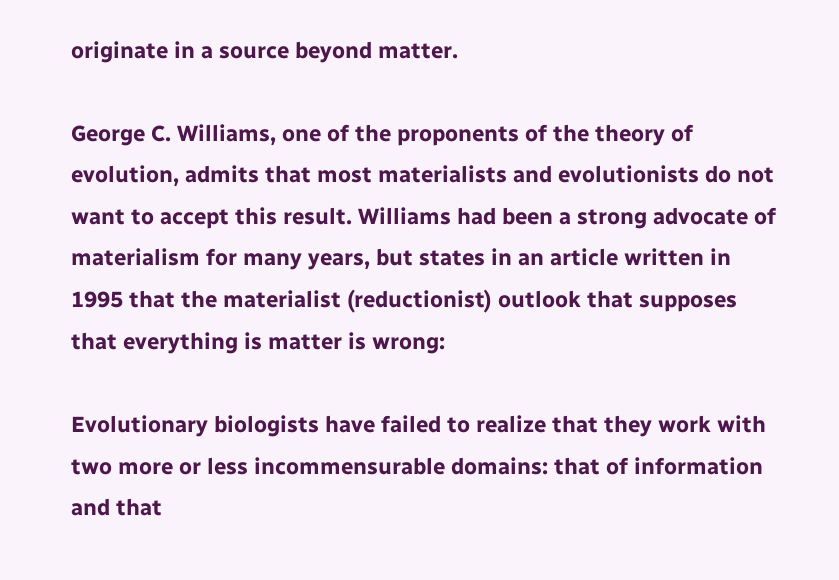originate in a source beyond matter.

George C. Williams, one of the proponents of the theory of evolution, admits that most materialists and evolutionists do not want to accept this result. Williams had been a strong advocate of materialism for many years, but states in an article written in 1995 that the materialist (reductionist) outlook that supposes that everything is matter is wrong:

Evolutionary biologists have failed to realize that they work with two more or less incommensurable domains: that of information and that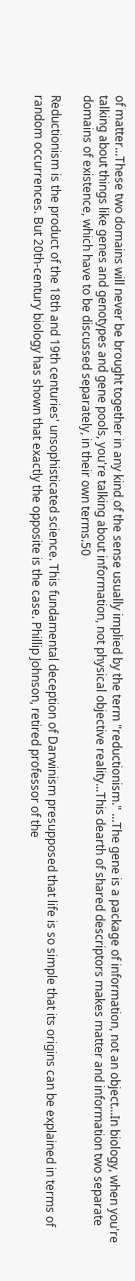of matter...These two domains will never be brought together in any kind of the sense usually implied by the term "reductionism." ...The gene is a package of information, not an object...In biology, when you're talking about things like genes and genotypes and gene pools, you're talking about information, not physical objective reality...This dearth of shared descriptors makes matter and information two separate domains of existence, which have to be discussed separately, in their own terms.50

Reductionism is the product of the 18th and 19th centuries' unsophisticated science. This fundamental deception of Darwinism presupposed that life is so simple that its origins can be explained in terms of random occurrences. But 20th-century biology has shown that exactly the opposite is the case. Phillip Johnson, retired professor of the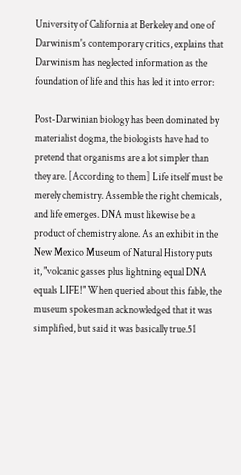University of California at Berkeley and one of Darwinism's contemporary critics, explains that Darwinism has neglected information as the foundation of life and this has led it into error:

Post-Darwinian biology has been dominated by materialist dogma, the biologists have had to pretend that organisms are a lot simpler than they are. [According to them] Life itself must be merely chemistry. Assemble the right chemicals, and life emerges. DNA must likewise be a product of chemistry alone. As an exhibit in the New Mexico Museum of Natural History puts it, "volcanic gasses plus lightning equal DNA equals LIFE!" When queried about this fable, the museum spokesman acknowledged that it was simplified, but said it was basically true.51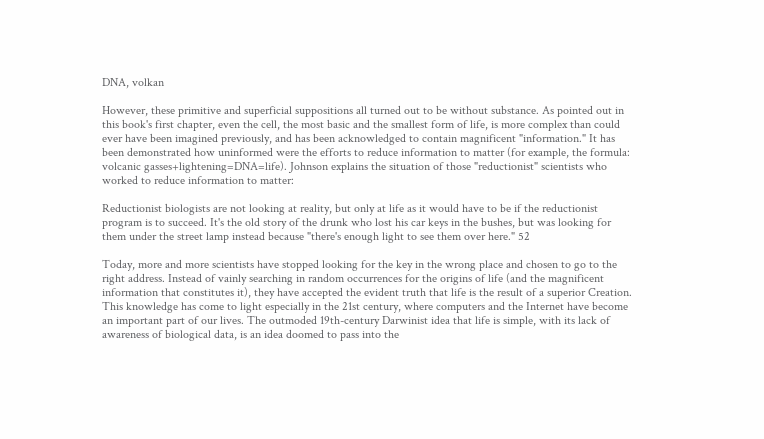DNA, volkan

However, these primitive and superficial suppositions all turned out to be without substance. As pointed out in this book's first chapter, even the cell, the most basic and the smallest form of life, is more complex than could ever have been imagined previously, and has been acknowledged to contain magnificent "information." It has been demonstrated how uninformed were the efforts to reduce information to matter (for example, the formula: volcanic gasses+lightening=DNA=life). Johnson explains the situation of those "reductionist" scientists who worked to reduce information to matter:

Reductionist biologists are not looking at reality, but only at life as it would have to be if the reductionist program is to succeed. It's the old story of the drunk who lost his car keys in the bushes, but was looking for them under the street lamp instead because "there's enough light to see them over here." 52

Today, more and more scientists have stopped looking for the key in the wrong place and chosen to go to the right address. Instead of vainly searching in random occurrences for the origins of life (and the magnificent information that constitutes it), they have accepted the evident truth that life is the result of a superior Creation. This knowledge has come to light especially in the 21st century, where computers and the Internet have become an important part of our lives. The outmoded 19th-century Darwinist idea that life is simple, with its lack of awareness of biological data, is an idea doomed to pass into the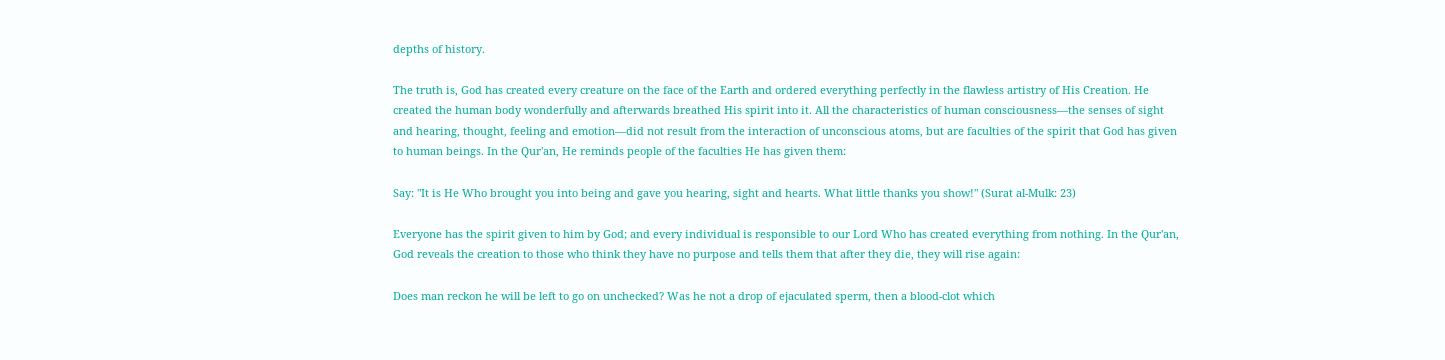depths of history.

The truth is, God has created every creature on the face of the Earth and ordered everything perfectly in the flawless artistry of His Creation. He created the human body wonderfully and afterwards breathed His spirit into it. All the characteristics of human consciousness—the senses of sight and hearing, thought, feeling and emotion—did not result from the interaction of unconscious atoms, but are faculties of the spirit that God has given to human beings. In the Qur'an, He reminds people of the faculties He has given them:

Say: "It is He Who brought you into being and gave you hearing, sight and hearts. What little thanks you show!" (Surat al-Mulk: 23)

Everyone has the spirit given to him by God; and every individual is responsible to our Lord Who has created everything from nothing. In the Qur'an, God reveals the creation to those who think they have no purpose and tells them that after they die, they will rise again:

Does man reckon he will be left to go on unchecked? Was he not a drop of ejaculated sperm, then a blood-clot which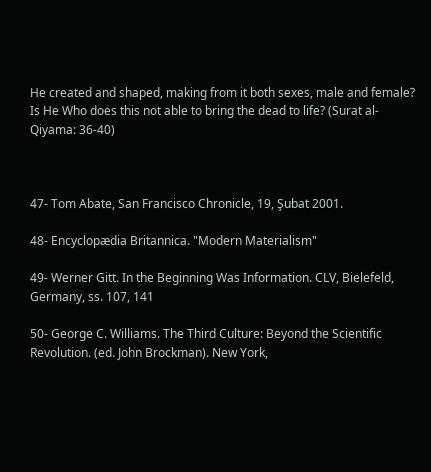He created and shaped, making from it both sexes, male and female? Is He Who does this not able to bring the dead to life? (Surat al-Qiyama: 36-40)



47- Tom Abate, San Francisco Chronicle, 19, Şubat 2001.

48- Encyclopædia Britannica. "Modern Materialism"

49- Werner Gitt. In the Beginning Was Information. CLV, Bielefeld, Germany, ss. 107, 141

50- George C. Williams. The Third Culture: Beyond the Scientific Revolution. (ed. John Brockman). New York,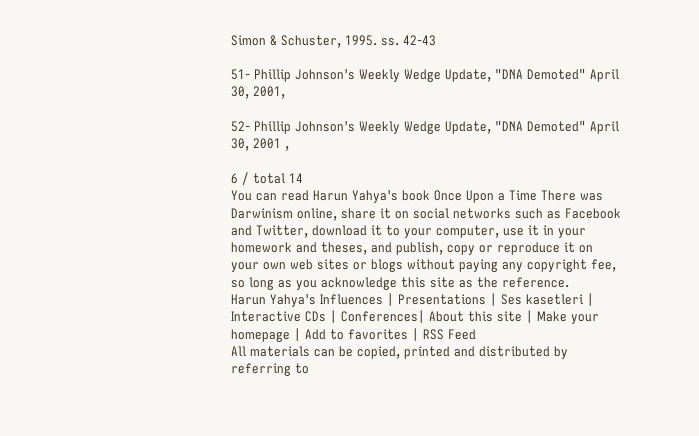Simon & Schuster, 1995. ss. 42-43

51- Phillip Johnson's Weekly Wedge Update, "DNA Demoted" April 30, 2001,

52- Phillip Johnson's Weekly Wedge Update, "DNA Demoted" April 30, 2001 ,

6 / total 14
You can read Harun Yahya's book Once Upon a Time There was Darwinism online, share it on social networks such as Facebook and Twitter, download it to your computer, use it in your homework and theses, and publish, copy or reproduce it on your own web sites or blogs without paying any copyright fee, so long as you acknowledge this site as the reference.
Harun Yahya's Influences | Presentations | Ses kasetleri | Interactive CDs | Conferences| About this site | Make your homepage | Add to favorites | RSS Feed
All materials can be copied, printed and distributed by referring to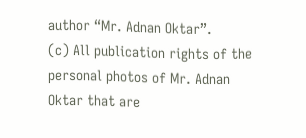author “Mr. Adnan Oktar”.
(c) All publication rights of the personal photos of Mr. Adnan Oktar that are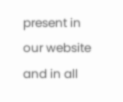present in our website and in all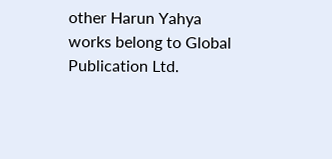other Harun Yahya works belong to Global Publication Ltd.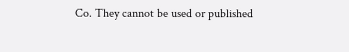Co. They cannot be used or published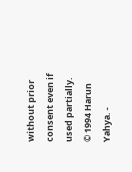without prior consent even if used partially.
© 1994 Harun Yahya. -